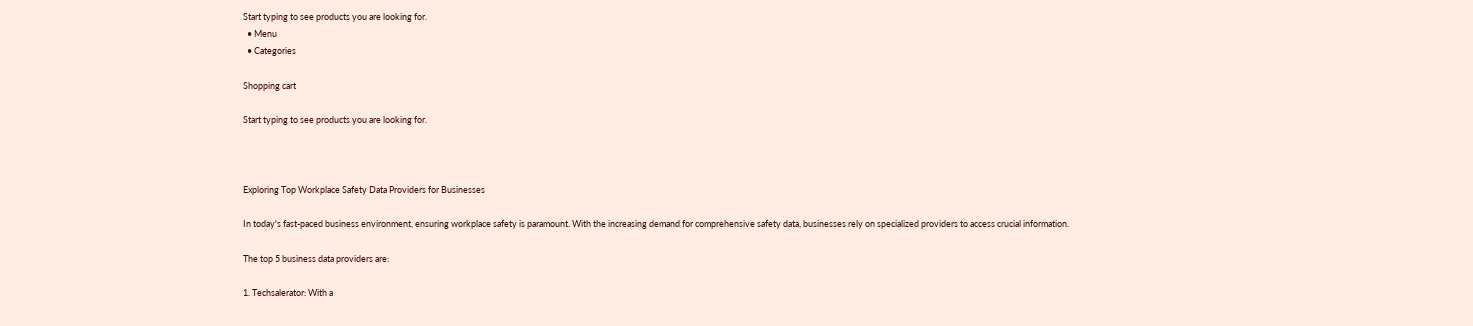Start typing to see products you are looking for.
  • Menu
  • Categories

Shopping cart

Start typing to see products you are looking for.



Exploring Top Workplace Safety Data Providers for Businesses

In today's fast-paced business environment, ensuring workplace safety is paramount. With the increasing demand for comprehensive safety data, businesses rely on specialized providers to access crucial information.

The top 5 business data providers are:

1. Techsalerator: With a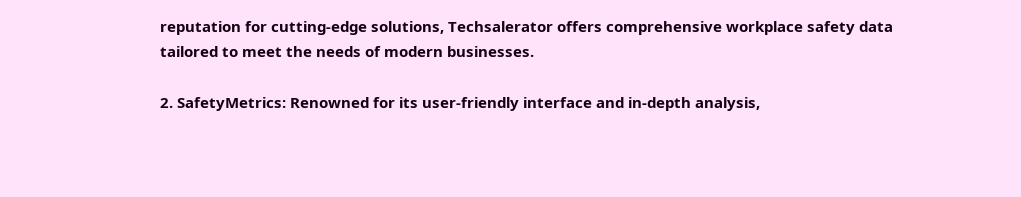reputation for cutting-edge solutions, Techsalerator offers comprehensive workplace safety data tailored to meet the needs of modern businesses.

2. SafetyMetrics: Renowned for its user-friendly interface and in-depth analysis,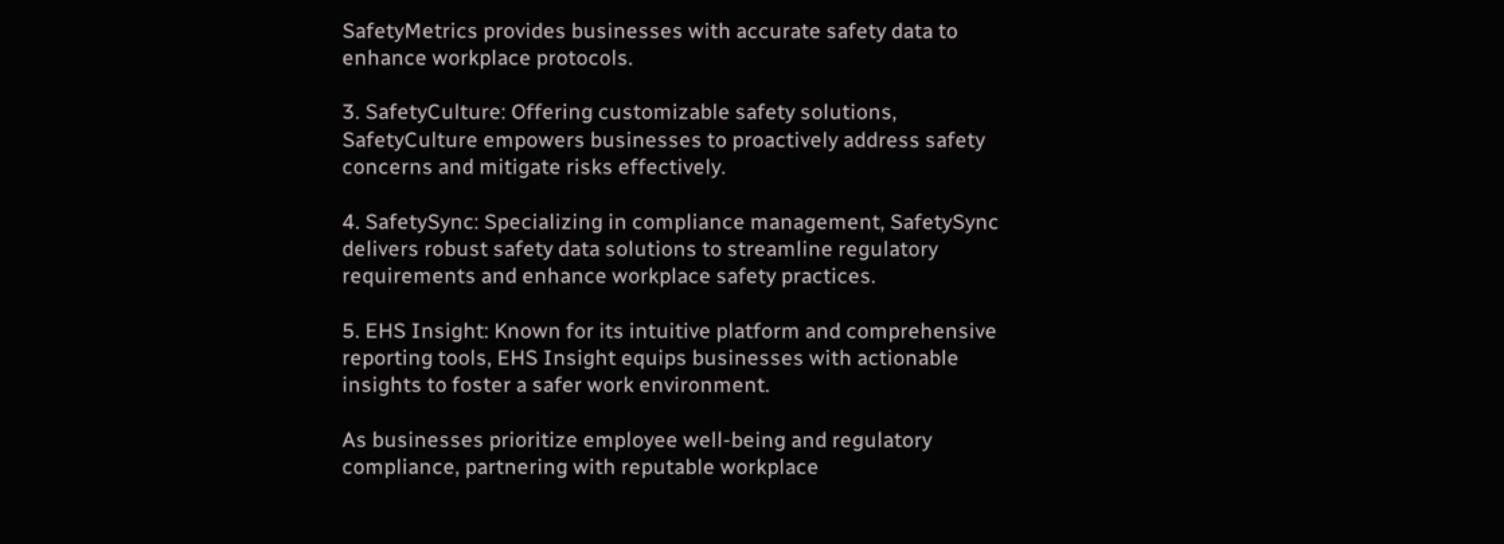SafetyMetrics provides businesses with accurate safety data to enhance workplace protocols.

3. SafetyCulture: Offering customizable safety solutions, SafetyCulture empowers businesses to proactively address safety concerns and mitigate risks effectively.

4. SafetySync: Specializing in compliance management, SafetySync delivers robust safety data solutions to streamline regulatory requirements and enhance workplace safety practices.

5. EHS Insight: Known for its intuitive platform and comprehensive reporting tools, EHS Insight equips businesses with actionable insights to foster a safer work environment.

As businesses prioritize employee well-being and regulatory compliance, partnering with reputable workplace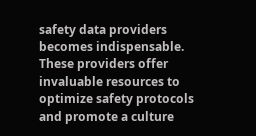safety data providers becomes indispensable. These providers offer invaluable resources to optimize safety protocols and promote a culture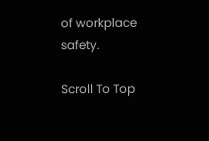of workplace safety.

Scroll To Top